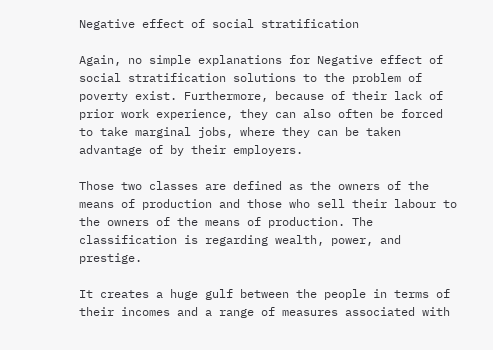Negative effect of social stratification

Again, no simple explanations for Negative effect of social stratification solutions to the problem of poverty exist. Furthermore, because of their lack of prior work experience, they can also often be forced to take marginal jobs, where they can be taken advantage of by their employers.

Those two classes are defined as the owners of the means of production and those who sell their labour to the owners of the means of production. The classification is regarding wealth, power, and prestige.

It creates a huge gulf between the people in terms of their incomes and a range of measures associated with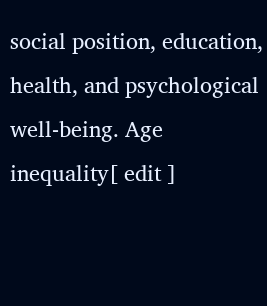social position, education, health, and psychological well-being. Age inequality[ edit ]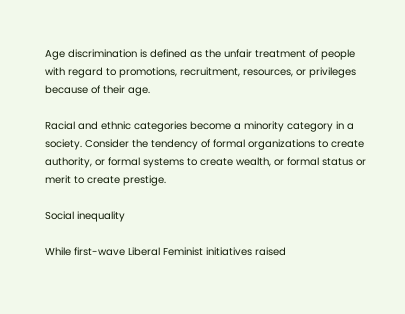Age discrimination is defined as the unfair treatment of people with regard to promotions, recruitment, resources, or privileges because of their age.

Racial and ethnic categories become a minority category in a society. Consider the tendency of formal organizations to create authority, or formal systems to create wealth, or formal status or merit to create prestige.

Social inequality

While first-wave Liberal Feminist initiatives raised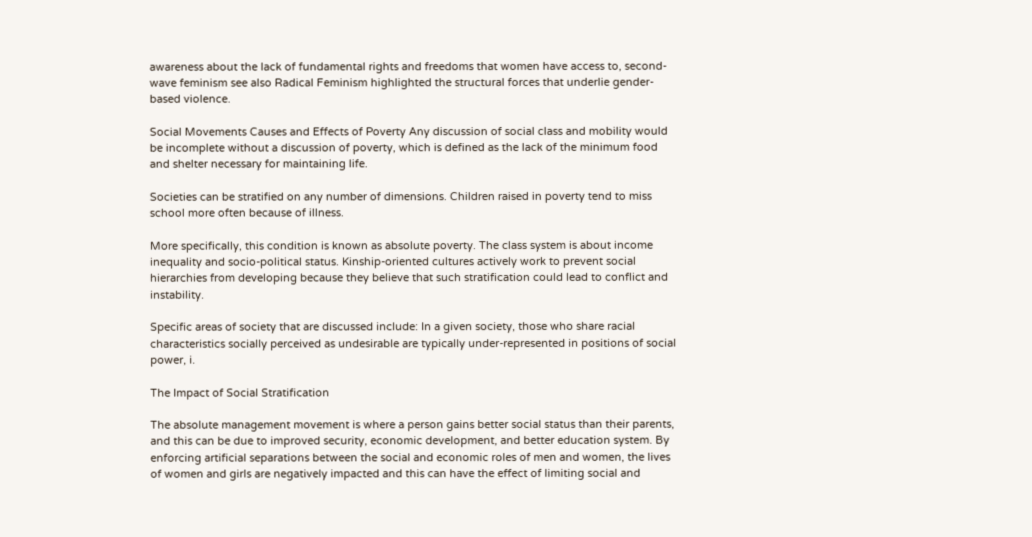awareness about the lack of fundamental rights and freedoms that women have access to, second-wave feminism see also Radical Feminism highlighted the structural forces that underlie gender-based violence.

Social Movements Causes and Effects of Poverty Any discussion of social class and mobility would be incomplete without a discussion of poverty, which is defined as the lack of the minimum food and shelter necessary for maintaining life.

Societies can be stratified on any number of dimensions. Children raised in poverty tend to miss school more often because of illness.

More specifically, this condition is known as absolute poverty. The class system is about income inequality and socio-political status. Kinship-oriented cultures actively work to prevent social hierarchies from developing because they believe that such stratification could lead to conflict and instability.

Specific areas of society that are discussed include: In a given society, those who share racial characteristics socially perceived as undesirable are typically under-represented in positions of social power, i.

The Impact of Social Stratification

The absolute management movement is where a person gains better social status than their parents, and this can be due to improved security, economic development, and better education system. By enforcing artificial separations between the social and economic roles of men and women, the lives of women and girls are negatively impacted and this can have the effect of limiting social and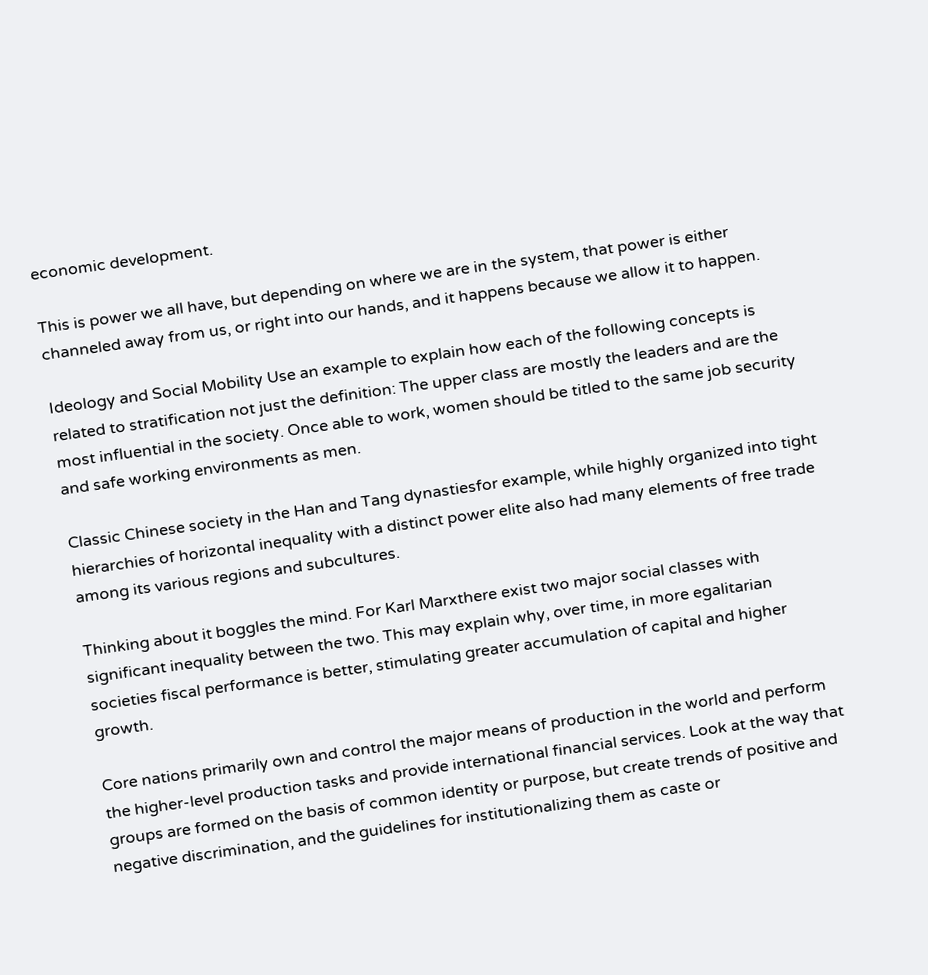economic development.

This is power we all have, but depending on where we are in the system, that power is either channeled away from us, or right into our hands, and it happens because we allow it to happen.

Ideology and Social Mobility Use an example to explain how each of the following concepts is related to stratification not just the definition: The upper class are mostly the leaders and are the most influential in the society. Once able to work, women should be titled to the same job security and safe working environments as men.

Classic Chinese society in the Han and Tang dynastiesfor example, while highly organized into tight hierarchies of horizontal inequality with a distinct power elite also had many elements of free trade among its various regions and subcultures.

Thinking about it boggles the mind. For Karl Marxthere exist two major social classes with significant inequality between the two. This may explain why, over time, in more egalitarian societies fiscal performance is better, stimulating greater accumulation of capital and higher growth.

Core nations primarily own and control the major means of production in the world and perform the higher-level production tasks and provide international financial services. Look at the way that groups are formed on the basis of common identity or purpose, but create trends of positive and negative discrimination, and the guidelines for institutionalizing them as caste or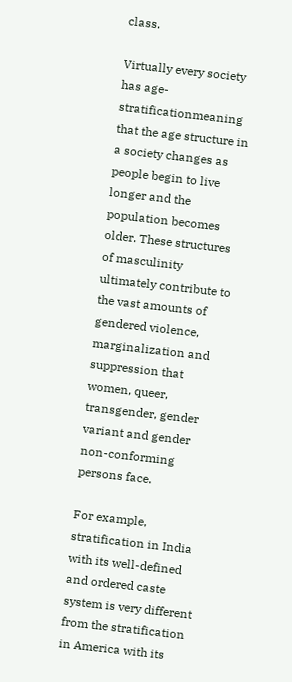class.

Virtually every society has age-stratificationmeaning that the age structure in a society changes as people begin to live longer and the population becomes older. These structures of masculinity ultimately contribute to the vast amounts of gendered violence, marginalization and suppression that women, queer, transgender, gender variant and gender non-conforming persons face.

For example, stratification in India with its well-defined and ordered caste system is very different from the stratification in America with its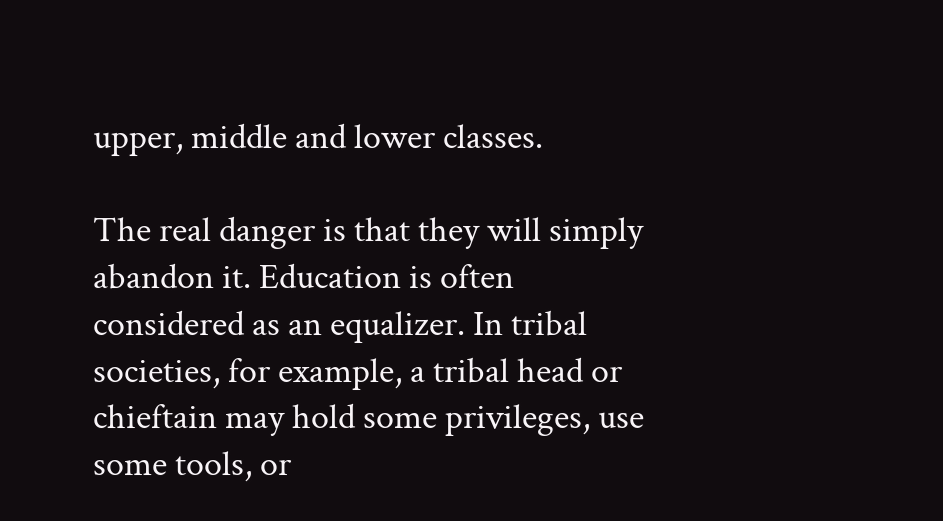upper, middle and lower classes.

The real danger is that they will simply abandon it. Education is often considered as an equalizer. In tribal societies, for example, a tribal head or chieftain may hold some privileges, use some tools, or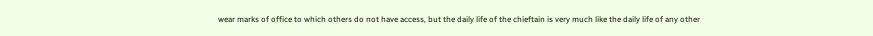wear marks of office to which others do not have access, but the daily life of the chieftain is very much like the daily life of any other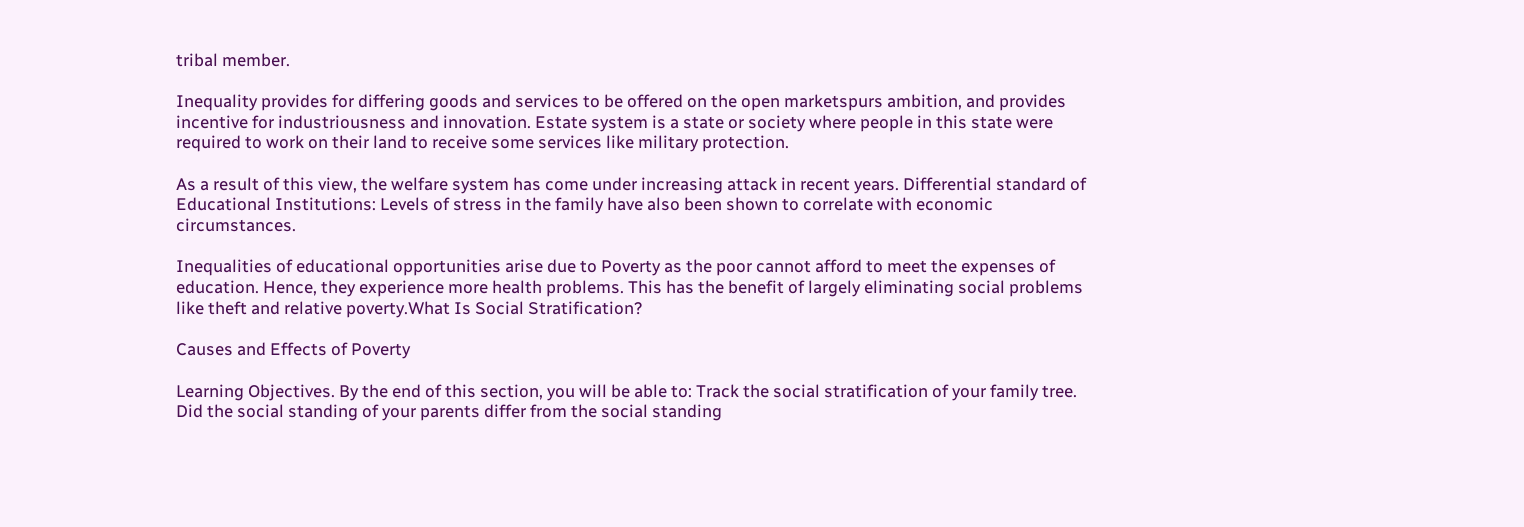tribal member.

Inequality provides for differing goods and services to be offered on the open marketspurs ambition, and provides incentive for industriousness and innovation. Estate system is a state or society where people in this state were required to work on their land to receive some services like military protection.

As a result of this view, the welfare system has come under increasing attack in recent years. Differential standard of Educational Institutions: Levels of stress in the family have also been shown to correlate with economic circumstances.

Inequalities of educational opportunities arise due to Poverty as the poor cannot afford to meet the expenses of education. Hence, they experience more health problems. This has the benefit of largely eliminating social problems like theft and relative poverty.What Is Social Stratification?

Causes and Effects of Poverty

Learning Objectives. By the end of this section, you will be able to: Track the social stratification of your family tree. Did the social standing of your parents differ from the social standing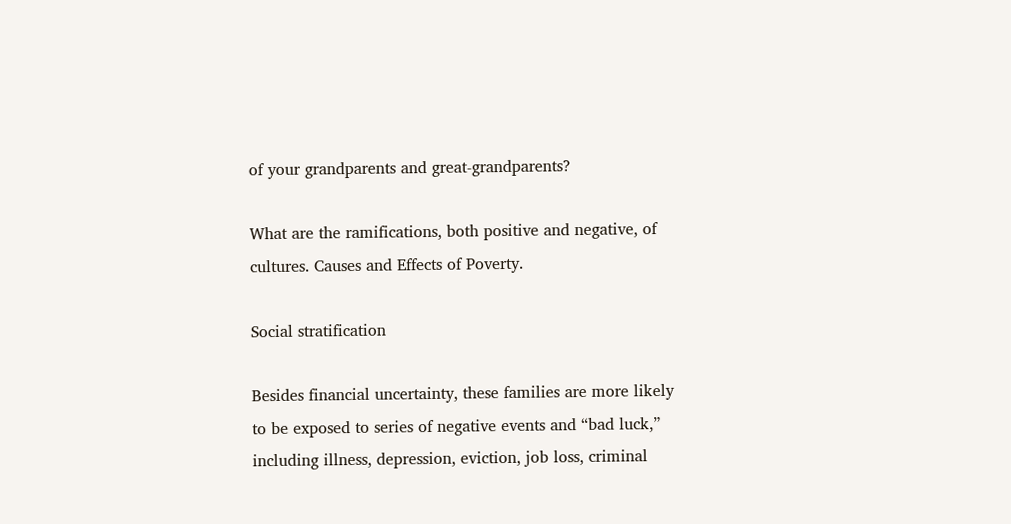of your grandparents and great-grandparents?

What are the ramifications, both positive and negative, of cultures. Causes and Effects of Poverty.

Social stratification

Besides financial uncertainty, these families are more likely to be exposed to series of negative events and “bad luck,” including illness, depression, eviction, job loss, criminal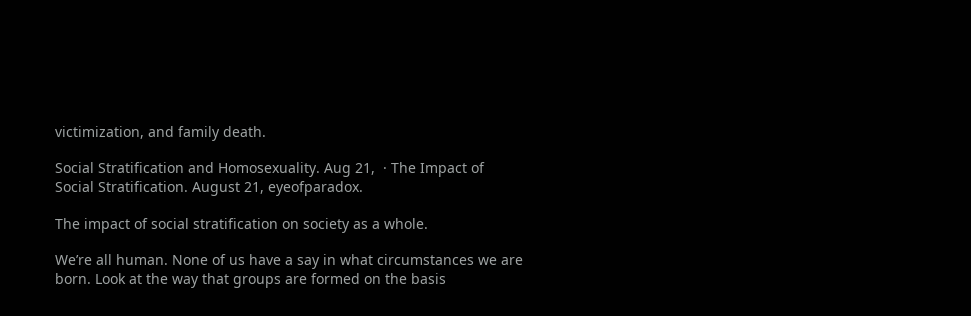victimization, and family death.

Social Stratification and Homosexuality. Aug 21,  · The Impact of Social Stratification. August 21, eyeofparadox.

The impact of social stratification on society as a whole.

We’re all human. None of us have a say in what circumstances we are born. Look at the way that groups are formed on the basis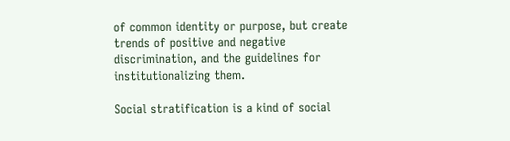of common identity or purpose, but create trends of positive and negative discrimination, and the guidelines for institutionalizing them.

Social stratification is a kind of social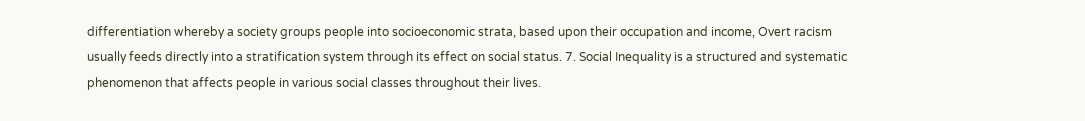differentiation whereby a society groups people into socioeconomic strata, based upon their occupation and income, Overt racism usually feeds directly into a stratification system through its effect on social status. 7. Social Inequality is a structured and systematic phenomenon that affects people in various social classes throughout their lives.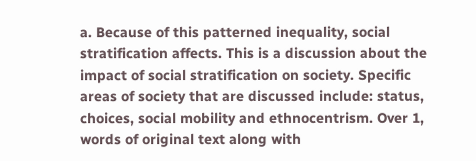a. Because of this patterned inequality, social stratification affects. This is a discussion about the impact of social stratification on society. Specific areas of society that are discussed include: status, choices, social mobility and ethnocentrism. Over 1, words of original text along with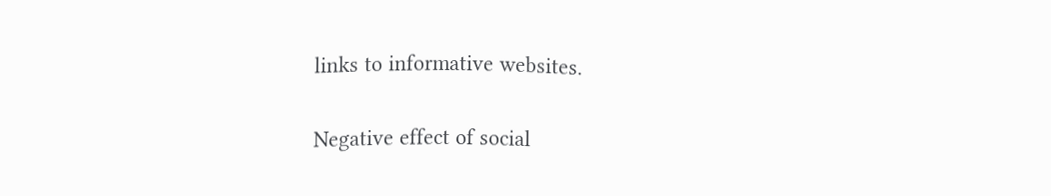links to informative websites.

Negative effect of social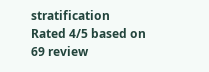stratification
Rated 4/5 based on 69 review